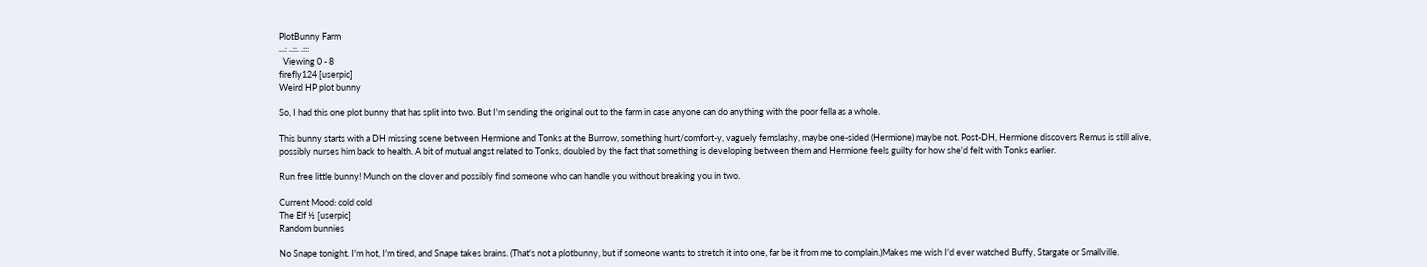PlotBunny Farm
...: ..::. .:::
  Viewing 0 - 8
firefly124 [userpic]
Weird HP plot bunny

So, I had this one plot bunny that has split into two. But I'm sending the original out to the farm in case anyone can do anything with the poor fella as a whole.

This bunny starts with a DH missing scene between Hermione and Tonks at the Burrow, something hurt/comfort-y, vaguely femslashy, maybe one-sided (Hermione) maybe not. Post-DH, Hermione discovers Remus is still alive, possibly nurses him back to health. A bit of mutual angst related to Tonks, doubled by the fact that something is developing between them and Hermione feels guilty for how she'd felt with Tonks earlier.

Run free little bunny! Munch on the clover and possibly find someone who can handle you without breaking you in two.

Current Mood: cold cold
The Elf ½ [userpic]
Random bunnies

No Snape tonight. I'm hot, I'm tired, and Snape takes brains. (That's not a plotbunny, but if someone wants to stretch it into one, far be it from me to complain.)Makes me wish I'd ever watched Buffy, Stargate or Smallville.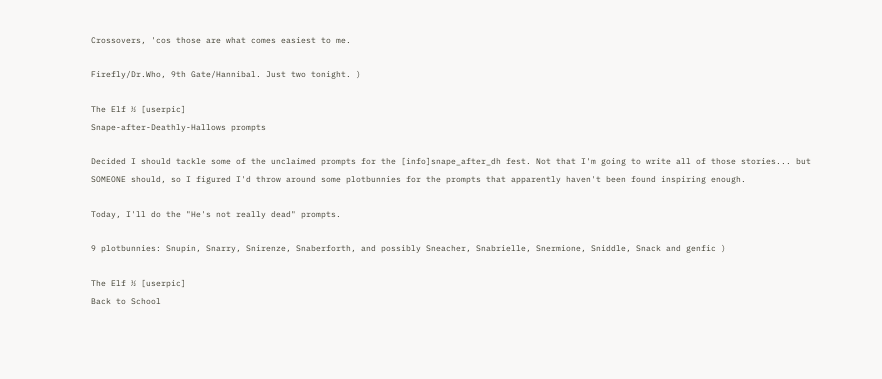Crossovers, 'cos those are what comes easiest to me.

Firefly/Dr.Who, 9th Gate/Hannibal. Just two tonight. )

The Elf ½ [userpic]
Snape-after-Deathly-Hallows prompts

Decided I should tackle some of the unclaimed prompts for the [info]snape_after_dh fest. Not that I'm going to write all of those stories... but SOMEONE should, so I figured I'd throw around some plotbunnies for the prompts that apparently haven't been found inspiring enough.

Today, I'll do the "He's not really dead" prompts.

9 plotbunnies: Snupin, Snarry, Snirenze, Snaberforth, and possibly Sneacher, Snabrielle, Snermione, Sniddle, Snack and genfic )

The Elf ½ [userpic]
Back to School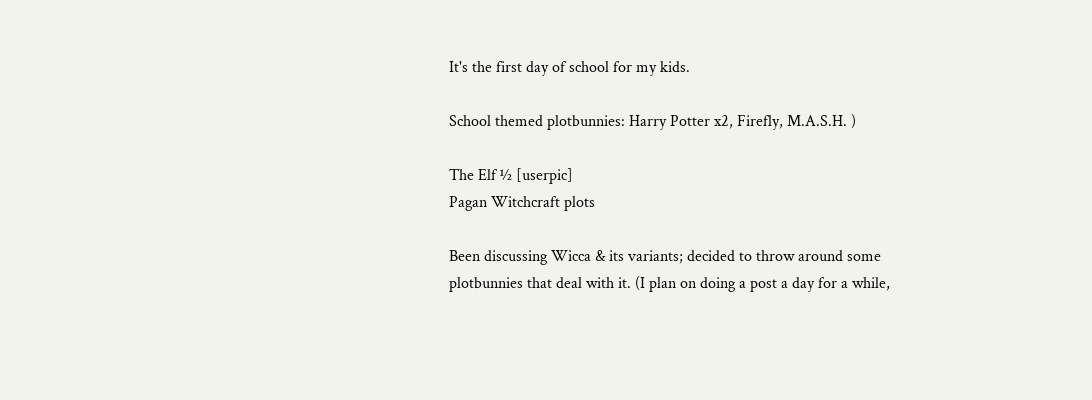It's the first day of school for my kids.

School themed plotbunnies: Harry Potter x2, Firefly, M.A.S.H. )

The Elf ½ [userpic]
Pagan Witchcraft plots

Been discussing Wicca & its variants; decided to throw around some plotbunnies that deal with it. (I plan on doing a post a day for a while,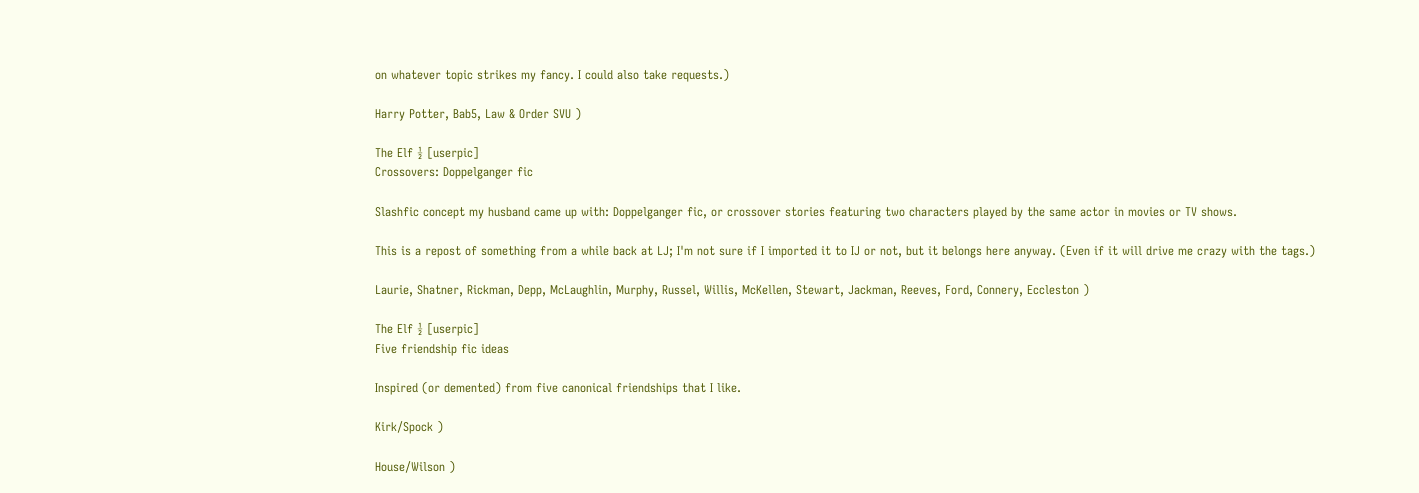on whatever topic strikes my fancy. I could also take requests.)

Harry Potter, Bab5, Law & Order SVU )

The Elf ½ [userpic]
Crossovers: Doppelganger fic

Slashfic concept my husband came up with: Doppelganger fic, or crossover stories featuring two characters played by the same actor in movies or TV shows.

This is a repost of something from a while back at LJ; I'm not sure if I imported it to IJ or not, but it belongs here anyway. (Even if it will drive me crazy with the tags.)

Laurie, Shatner, Rickman, Depp, McLaughlin, Murphy, Russel, Willis, McKellen, Stewart, Jackman, Reeves, Ford, Connery, Eccleston )

The Elf ½ [userpic]
Five friendship fic ideas

Inspired (or demented) from five canonical friendships that I like.

Kirk/Spock )

House/Wilson )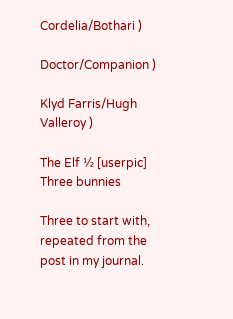Cordelia/Bothari )

Doctor/Companion )

Klyd Farris/Hugh Valleroy )

The Elf ½ [userpic]
Three bunnies

Three to start with, repeated from the post in my journal.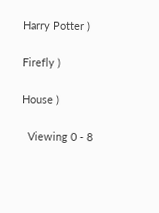Harry Potter )

Firefly )

House )

  Viewing 0 - 8